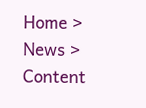Home > News > Content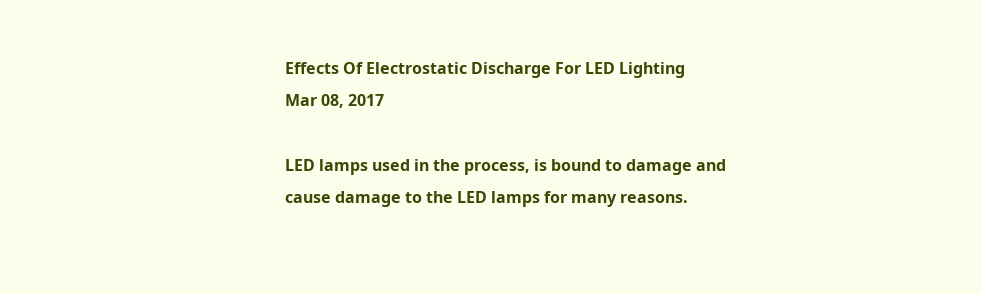Effects Of Electrostatic Discharge For LED Lighting
Mar 08, 2017

LED lamps used in the process, is bound to damage and cause damage to the LED lamps for many reasons.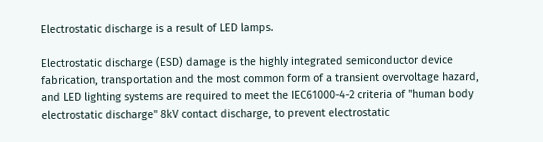Electrostatic discharge is a result of LED lamps.

Electrostatic discharge (ESD) damage is the highly integrated semiconductor device fabrication, transportation and the most common form of a transient overvoltage hazard, and LED lighting systems are required to meet the IEC61000-4-2 criteria of "human body electrostatic discharge" 8kV contact discharge, to prevent electrostatic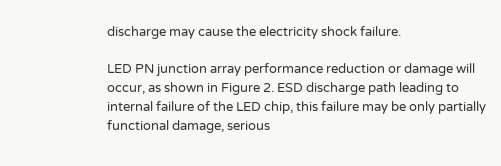discharge may cause the electricity shock failure.

LED PN junction array performance reduction or damage will occur, as shown in Figure 2. ESD discharge path leading to internal failure of the LED chip, this failure may be only partially functional damage, serious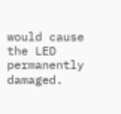would cause the LED permanently damaged.